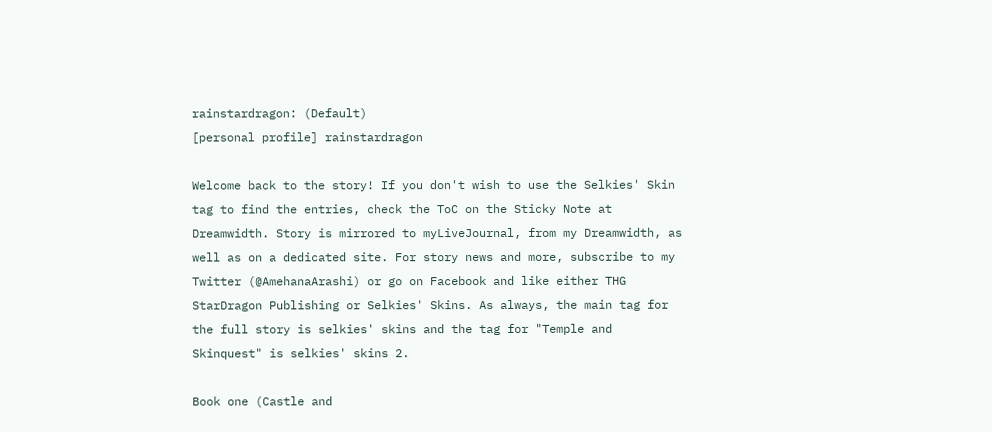rainstardragon: (Default)
[personal profile] rainstardragon

Welcome back to the story! If you don't wish to use the Selkies' Skin tag to find the entries, check the ToC on the Sticky Note at Dreamwidth. Story is mirrored to myLiveJournal, from my Dreamwidth, as well as on a dedicated site. For story news and more, subscribe to my Twitter (@AmehanaArashi) or go on Facebook and like either THG StarDragon Publishing or Selkies' Skins. As always, the main tag for the full story is selkies' skins and the tag for "Temple and Skinquest" is selkies' skins 2.

Book one (Castle and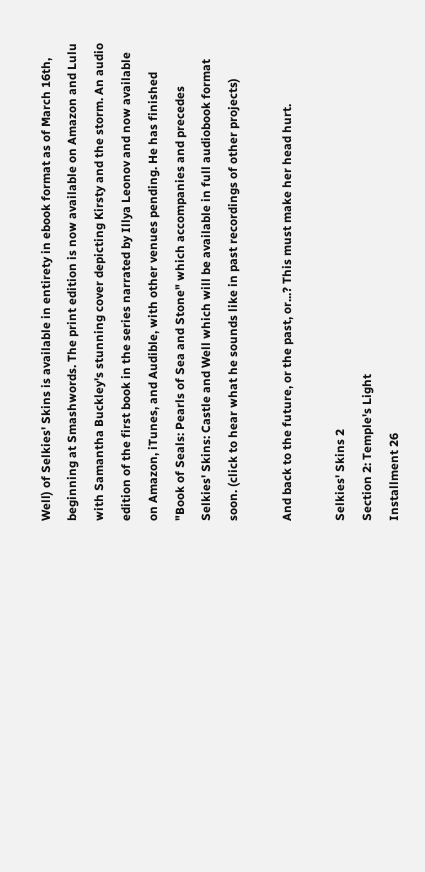Well) of Selkies' Skins is available in entirety in ebook format as of March 16th, beginning at Smashwords. The print edition is now available on Amazon and Lulu with Samantha Buckley's stunning cover depicting Kirsty and the storm. An audio edition of the first book in the series narrated by Illya Leonov and now available on Amazon, iTunes, and Audible, with other venues pending. He has finished "Book of Seals: Pearls of Sea and Stone" which accompanies and precedes Selkies' Skins: Castle and Well which will be available in full audiobook format soon. (click to hear what he sounds like in past recordings of other projects)

And back to the future, or the past, or...? This must make her head hurt.

Selkies' Skins 2
Section 2: Temple's Light
Installment 26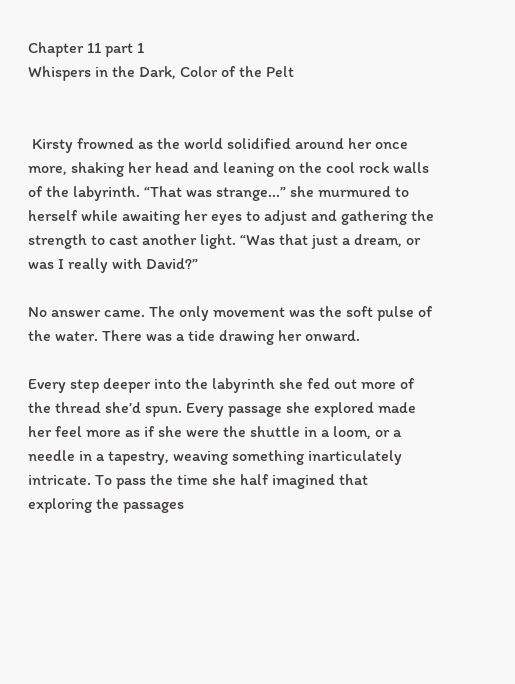Chapter 11 part 1
Whispers in the Dark, Color of the Pelt


 Kirsty frowned as the world solidified around her once more, shaking her head and leaning on the cool rock walls of the labyrinth. “That was strange...” she murmured to herself while awaiting her eyes to adjust and gathering the strength to cast another light. “Was that just a dream, or was I really with David?”

No answer came. The only movement was the soft pulse of the water. There was a tide drawing her onward.

Every step deeper into the labyrinth she fed out more of the thread she’d spun. Every passage she explored made her feel more as if she were the shuttle in a loom, or a needle in a tapestry, weaving something inarticulately intricate. To pass the time she half imagined that exploring the passages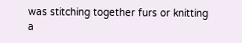was stitching together furs or knitting a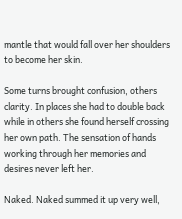mantle that would fall over her shoulders to become her skin.

Some turns brought confusion, others clarity. In places she had to double back while in others she found herself crossing her own path. The sensation of hands working through her memories and desires never left her.

Naked. Naked summed it up very well,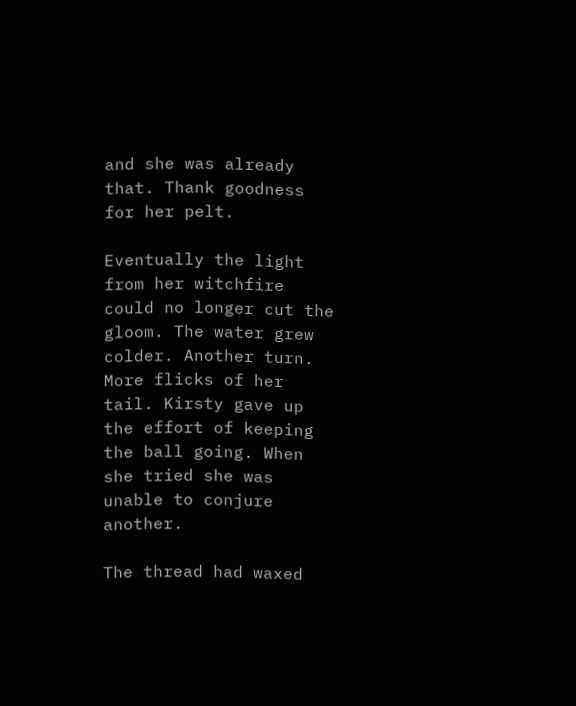and she was already that. Thank goodness for her pelt.

Eventually the light from her witchfire could no longer cut the gloom. The water grew colder. Another turn. More flicks of her tail. Kirsty gave up the effort of keeping the ball going. When she tried she was unable to conjure another.

The thread had waxed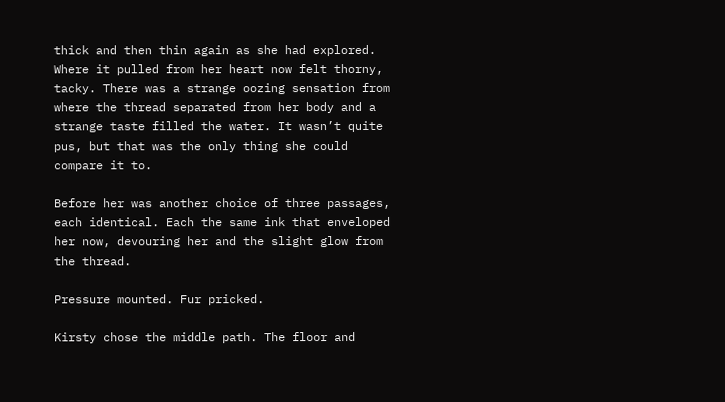thick and then thin again as she had explored. Where it pulled from her heart now felt thorny, tacky. There was a strange oozing sensation from where the thread separated from her body and a strange taste filled the water. It wasn’t quite pus, but that was the only thing she could compare it to.

Before her was another choice of three passages, each identical. Each the same ink that enveloped her now, devouring her and the slight glow from the thread.

Pressure mounted. Fur pricked.

Kirsty chose the middle path. The floor and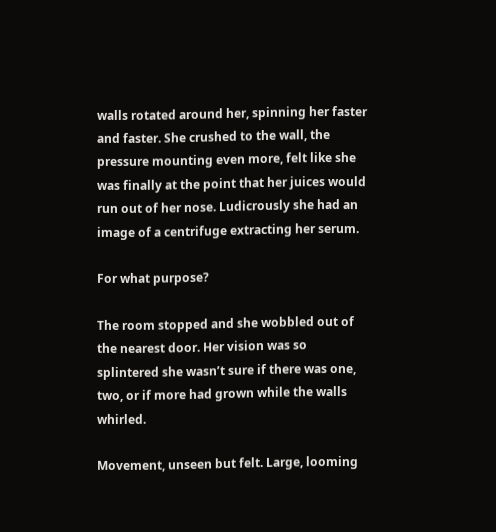walls rotated around her, spinning her faster and faster. She crushed to the wall, the pressure mounting even more, felt like she was finally at the point that her juices would run out of her nose. Ludicrously she had an image of a centrifuge extracting her serum.

For what purpose?

The room stopped and she wobbled out of the nearest door. Her vision was so splintered she wasn’t sure if there was one, two, or if more had grown while the walls whirled.

Movement, unseen but felt. Large, looming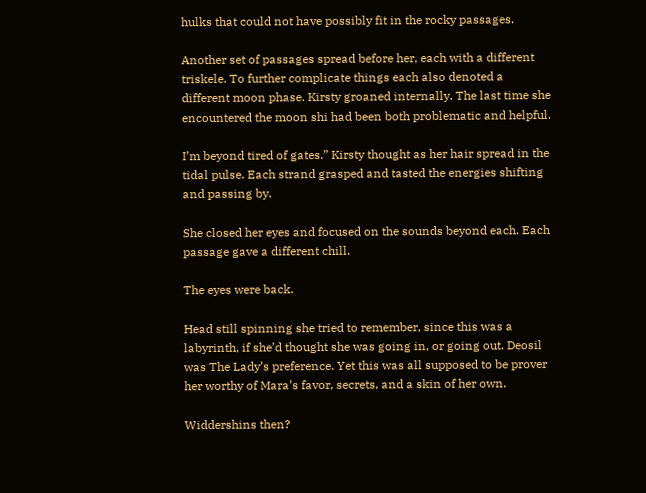hulks that could not have possibly fit in the rocky passages.

Another set of passages spread before her, each with a different triskele. To further complicate things each also denoted a different moon phase. Kirsty groaned internally. The last time she encountered the moon shi had been both problematic and helpful.

I’m beyond tired of gates.” Kirsty thought as her hair spread in the tidal pulse. Each strand grasped and tasted the energies shifting and passing by.

She closed her eyes and focused on the sounds beyond each. Each passage gave a different chill.

The eyes were back.

Head still spinning she tried to remember, since this was a labyrinth, if she’d thought she was going in, or going out. Deosil was The Lady’s preference. Yet this was all supposed to be prover her worthy of Mara’s favor, secrets, and a skin of her own.

Widdershins then?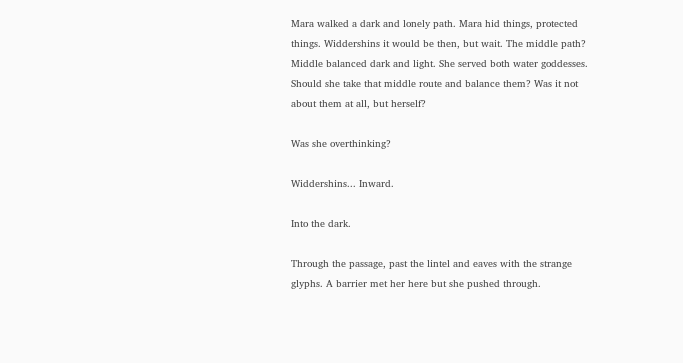Mara walked a dark and lonely path. Mara hid things, protected things. Widdershins it would be then, but wait. The middle path? Middle balanced dark and light. She served both water goddesses. Should she take that middle route and balance them? Was it not about them at all, but herself?

Was she overthinking?

Widdershins... Inward.

Into the dark.

Through the passage, past the lintel and eaves with the strange glyphs. A barrier met her here but she pushed through.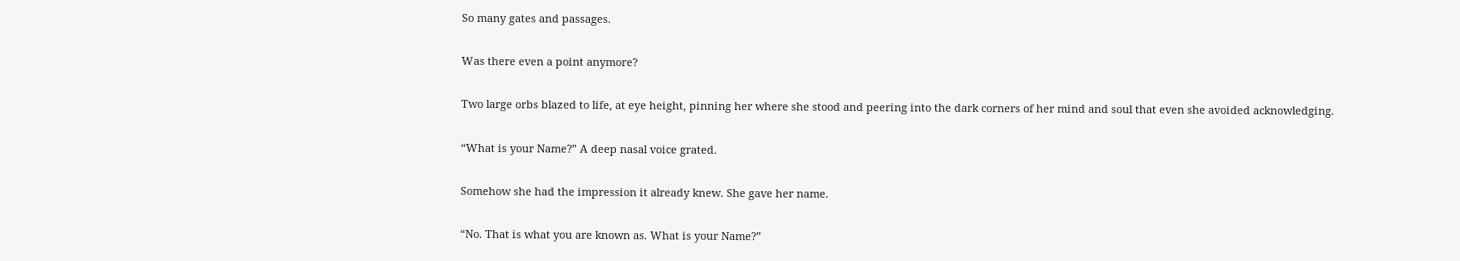So many gates and passages.

Was there even a point anymore?

Two large orbs blazed to life, at eye height, pinning her where she stood and peering into the dark corners of her mind and soul that even she avoided acknowledging.

“What is your Name?” A deep nasal voice grated.

Somehow she had the impression it already knew. She gave her name.

“No. That is what you are known as. What is your Name?”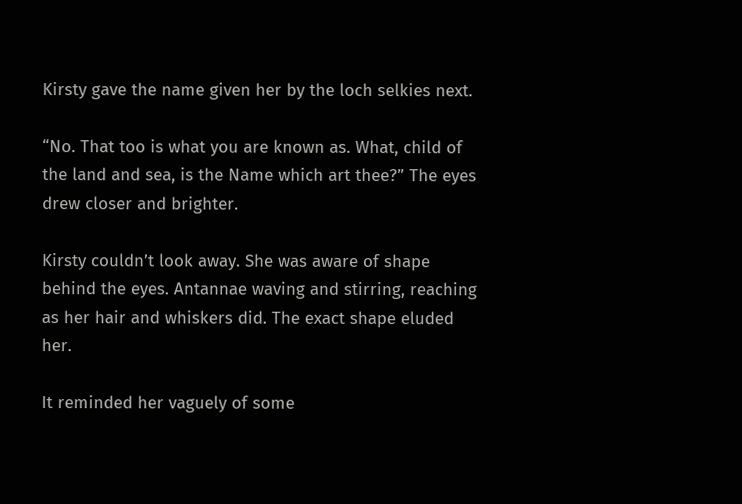Kirsty gave the name given her by the loch selkies next.

“No. That too is what you are known as. What, child of the land and sea, is the Name which art thee?” The eyes drew closer and brighter.

Kirsty couldn’t look away. She was aware of shape behind the eyes. Antannae waving and stirring, reaching as her hair and whiskers did. The exact shape eluded her.

It reminded her vaguely of some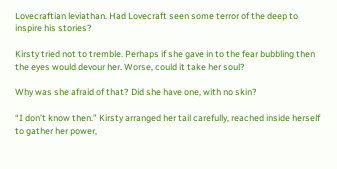Lovecraftian leviathan. Had Lovecraft seen some terror of the deep to inspire his stories?

Kirsty tried not to tremble. Perhaps if she gave in to the fear bubbling then the eyes would devour her. Worse, could it take her soul?

Why was she afraid of that? Did she have one, with no skin?

“I don’t know then.” Kirsty arranged her tail carefully, reached inside herself to gather her power,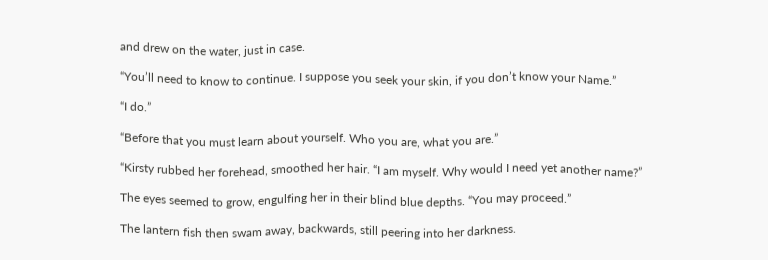and drew on the water, just in case.

“You’ll need to know to continue. I suppose you seek your skin, if you don’t know your Name.”

“I do.”

“Before that you must learn about yourself. Who you are, what you are.”

“Kirsty rubbed her forehead, smoothed her hair. “I am myself. Why would I need yet another name?”

The eyes seemed to grow, engulfing her in their blind blue depths. “You may proceed.”

The lantern fish then swam away, backwards, still peering into her darkness.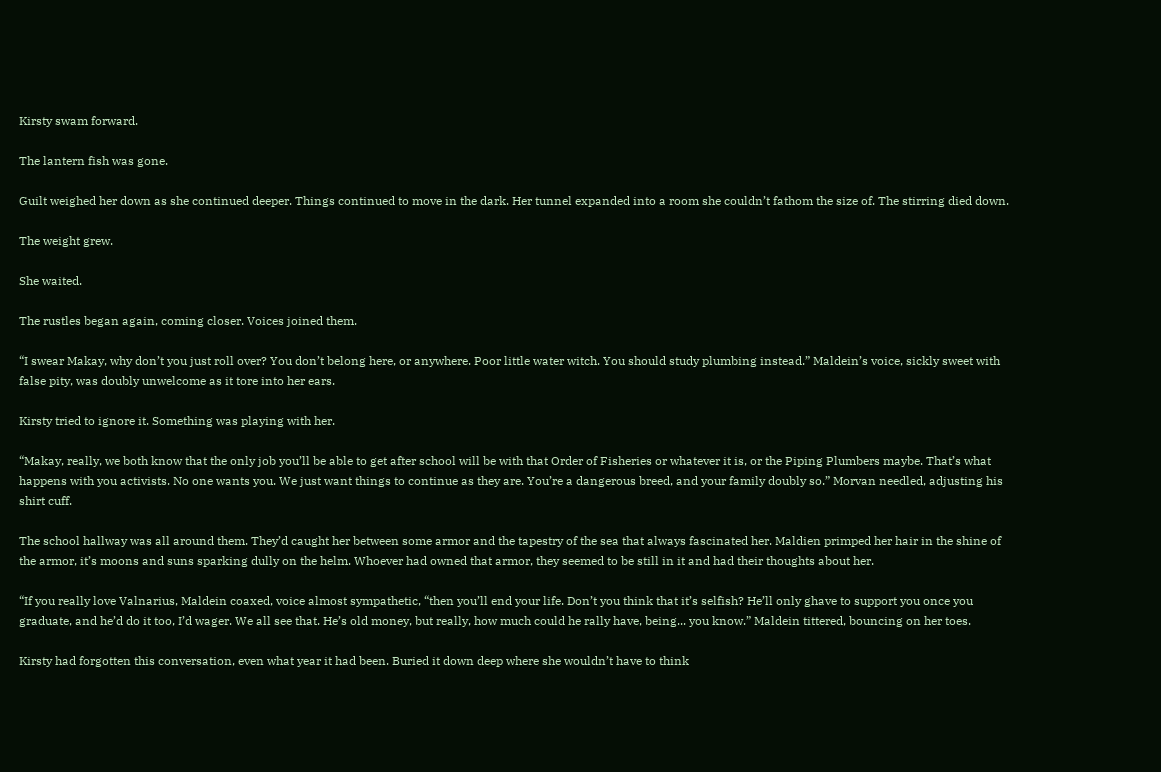Kirsty swam forward.

The lantern fish was gone.

Guilt weighed her down as she continued deeper. Things continued to move in the dark. Her tunnel expanded into a room she couldn’t fathom the size of. The stirring died down.

The weight grew.

She waited.

The rustles began again, coming closer. Voices joined them.

“I swear Makay, why don’t you just roll over? You don’t belong here, or anywhere. Poor little water witch. You should study plumbing instead.” Maldein’s voice, sickly sweet with false pity, was doubly unwelcome as it tore into her ears.

Kirsty tried to ignore it. Something was playing with her.

“Makay, really, we both know that the only job you’ll be able to get after school will be with that Order of Fisheries or whatever it is, or the Piping Plumbers maybe. That’s what happens with you activists. No one wants you. We just want things to continue as they are. You’re a dangerous breed, and your family doubly so.” Morvan needled, adjusting his shirt cuff.

The school hallway was all around them. They’d caught her between some armor and the tapestry of the sea that always fascinated her. Maldien primped her hair in the shine of the armor, it’s moons and suns sparking dully on the helm. Whoever had owned that armor, they seemed to be still in it and had their thoughts about her.

“If you really love Valnarius, Maldein coaxed, voice almost sympathetic, “then you’ll end your life. Don’t you think that it’s selfish? He’ll only ghave to support you once you graduate, and he’d do it too, I’d wager. We all see that. He’s old money, but really, how much could he rally have, being... you know.” Maldein tittered, bouncing on her toes.

Kirsty had forgotten this conversation, even what year it had been. Buried it down deep where she wouldn’t have to think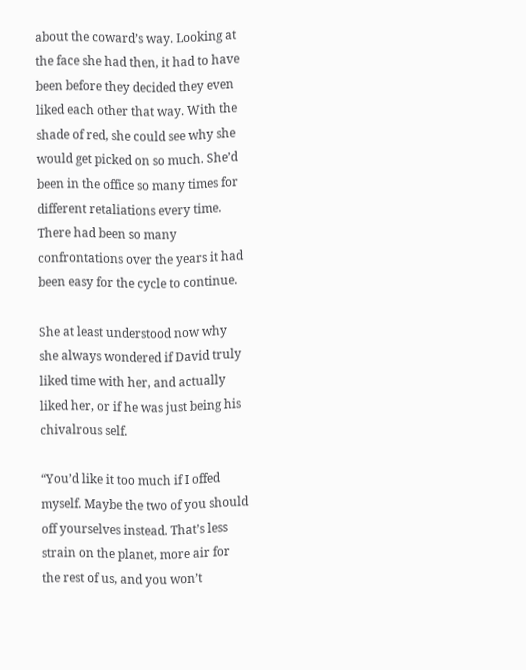about the coward’s way. Looking at the face she had then, it had to have been before they decided they even liked each other that way. With the shade of red, she could see why she would get picked on so much. She’d been in the office so many times for different retaliations every time. There had been so many confrontations over the years it had been easy for the cycle to continue.

She at least understood now why she always wondered if David truly liked time with her, and actually liked her, or if he was just being his chivalrous self.

“You’d like it too much if I offed myself. Maybe the two of you should off yourselves instead. That’s less strain on the planet, more air for the rest of us, and you won’t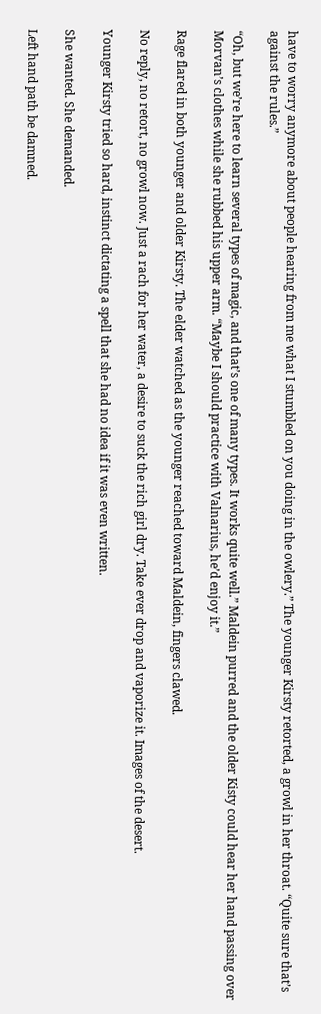have to worry anymore about people hearing from me what I stumbled on you doing in the owlery.” The younger Kirsty retorted, a growl in her throat. “Quite sure that’s against the rules.”

“Oh, but we’re here to learn several types of magic, and that’s one of many types. It works quite well.” Maldein purred and the older Kisty could hear her hand passing over Morvan’s clothes while she rubbed his upper arm. “Maybe I should practice with Valnarius, he’d enjoy it.”

Rage flared in both younger and older Kirsty. The elder watched as the younger reached toward Maldein, fingers clawed.

No reply, no retort, no growl now. Just a rach for her water, a desire to suck the rich girl dry. Take ever drop and vaporize it. Images of the desert.

Younger Kirsty tried so hard, instinct dictating a spell that she had no idea if it was even written.

She wanted. She demanded.

Left hand path be damned.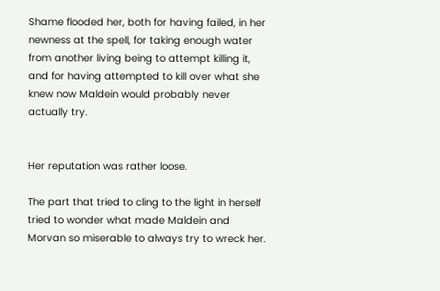Shame flooded her, both for having failed, in her newness at the spell, for taking enough water from another living being to attempt killing it, and for having attempted to kill over what she knew now Maldein would probably never actually try.


Her reputation was rather loose.

The part that tried to cling to the light in herself tried to wonder what made Maldein and Morvan so miserable to always try to wreck her.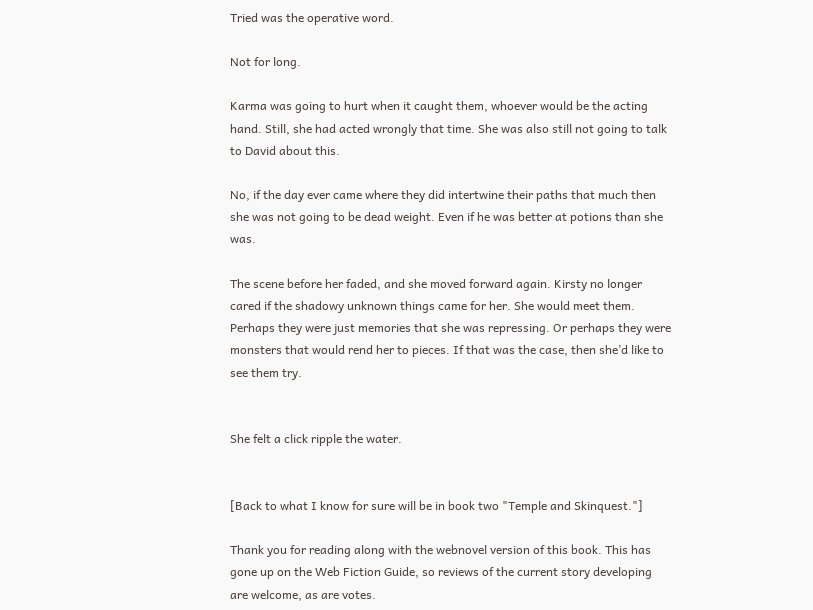Tried was the operative word.

Not for long.

Karma was going to hurt when it caught them, whoever would be the acting hand. Still, she had acted wrongly that time. She was also still not going to talk to David about this.

No, if the day ever came where they did intertwine their paths that much then she was not going to be dead weight. Even if he was better at potions than she was.

The scene before her faded, and she moved forward again. Kirsty no longer cared if the shadowy unknown things came for her. She would meet them. Perhaps they were just memories that she was repressing. Or perhaps they were monsters that would rend her to pieces. If that was the case, then she’d like to see them try.


She felt a click ripple the water.


[Back to what I know for sure will be in book two "Temple and Skinquest."]

Thank you for reading along with the webnovel version of this book. This has gone up on the Web Fiction Guide, so reviews of the current story developing are welcome, as are votes.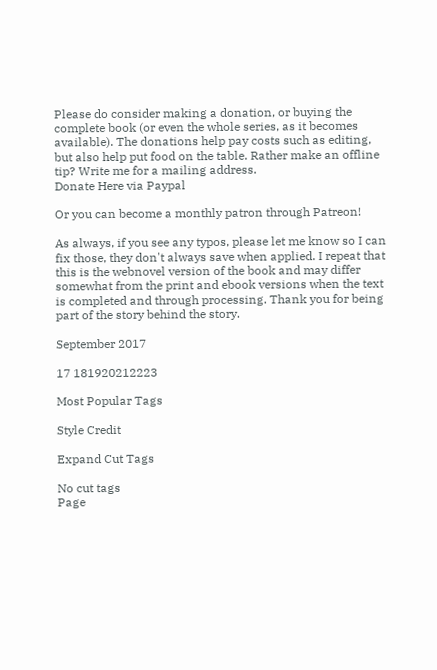Please do consider making a donation, or buying the complete book (or even the whole series, as it becomes available). The donations help pay costs such as editing, but also help put food on the table. Rather make an offline tip? Write me for a mailing address.
Donate Here via Paypal

Or you can become a monthly patron through Patreon!

As always, if you see any typos, please let me know so I can fix those, they don't always save when applied. I repeat that this is the webnovel version of the book and may differ somewhat from the print and ebook versions when the text is completed and through processing. Thank you for being part of the story behind the story.

September 2017

17 181920212223

Most Popular Tags

Style Credit

Expand Cut Tags

No cut tags
Page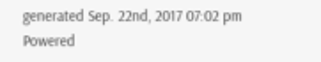generated Sep. 22nd, 2017 07:02 pm
Powered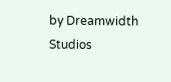by Dreamwidth Studios